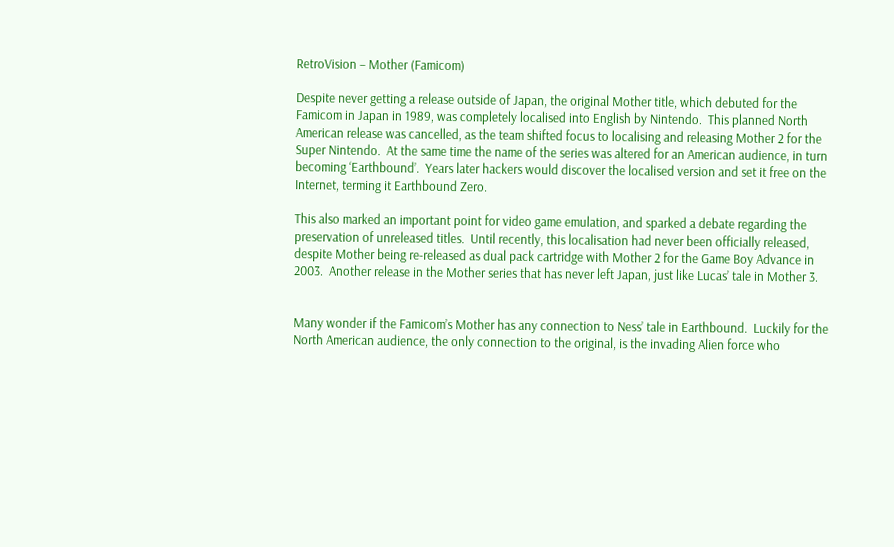RetroVision – Mother (Famicom)

Despite never getting a release outside of Japan, the original Mother title, which debuted for the Famicom in Japan in 1989, was completely localised into English by Nintendo.  This planned North American release was cancelled, as the team shifted focus to localising and releasing Mother 2 for the Super Nintendo.  At the same time the name of the series was altered for an American audience, in turn becoming ‘Earthbound’.  Years later hackers would discover the localised version and set it free on the Internet, terming it Earthbound Zero.

This also marked an important point for video game emulation, and sparked a debate regarding the preservation of unreleased titles.  Until recently, this localisation had never been officially released, despite Mother being re-released as dual pack cartridge with Mother 2 for the Game Boy Advance in 2003.  Another release in the Mother series that has never left Japan, just like Lucas’ tale in Mother 3.


Many wonder if the Famicom’s Mother has any connection to Ness’ tale in Earthbound.  Luckily for the North American audience, the only connection to the original, is the invading Alien force who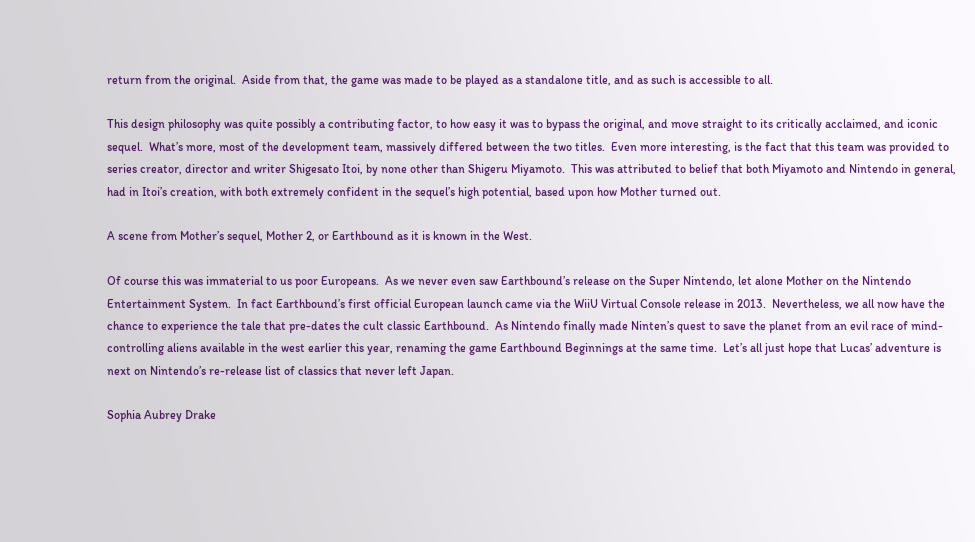return from the original.  Aside from that, the game was made to be played as a standalone title, and as such is accessible to all.

This design philosophy was quite possibly a contributing factor, to how easy it was to bypass the original, and move straight to its critically acclaimed, and iconic sequel.  What’s more, most of the development team, massively differed between the two titles.  Even more interesting, is the fact that this team was provided to series creator, director and writer Shigesato Itoi, by none other than Shigeru Miyamoto.  This was attributed to belief that both Miyamoto and Nintendo in general, had in Itoi’s creation, with both extremely confident in the sequel’s high potential, based upon how Mother turned out.

A scene from Mother’s sequel, Mother 2, or Earthbound as it is known in the West.

Of course this was immaterial to us poor Europeans.  As we never even saw Earthbound’s release on the Super Nintendo, let alone Mother on the Nintendo Entertainment System.  In fact Earthbound’s first official European launch came via the WiiU Virtual Console release in 2013.  Nevertheless, we all now have the chance to experience the tale that pre-dates the cult classic Earthbound.  As Nintendo finally made Ninten’s quest to save the planet from an evil race of mind-controlling aliens available in the west earlier this year, renaming the game Earthbound Beginnings at the same time.  Let’s all just hope that Lucas’ adventure is next on Nintendo’s re-release list of classics that never left Japan.

Sophia Aubrey Drake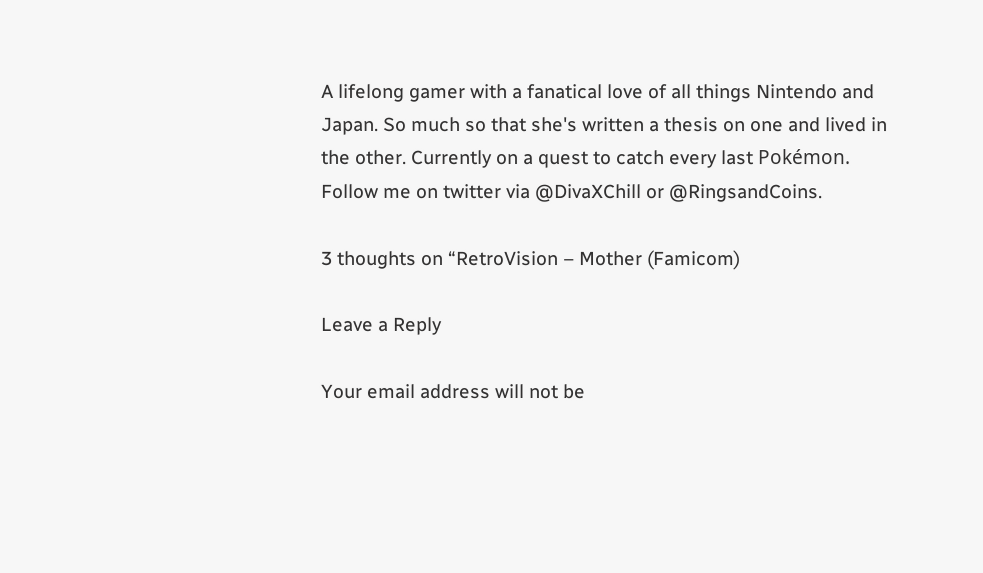A lifelong gamer with a fanatical love of all things Nintendo and Japan. So much so that she's written a thesis on one and lived in the other. Currently on a quest to catch every last Pokémon. Follow me on twitter via @DivaXChill or @RingsandCoins.

3 thoughts on “RetroVision – Mother (Famicom)

Leave a Reply

Your email address will not be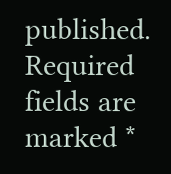published. Required fields are marked *